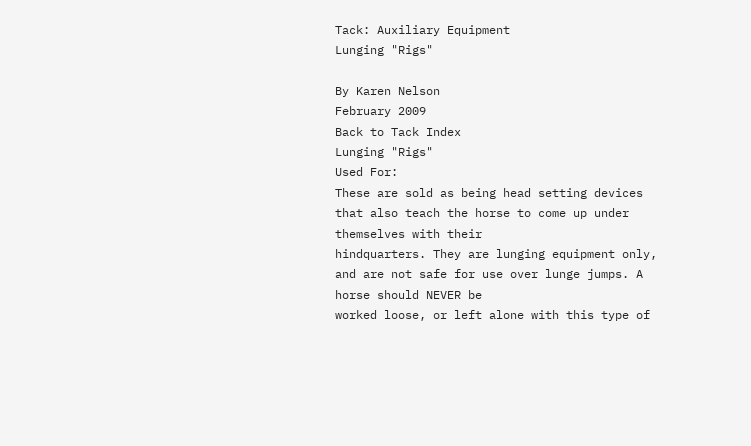Tack: Auxiliary Equipment
Lunging "Rigs"

By Karen Nelson
February 2009
Back to Tack Index
Lunging "Rigs"
Used For:
These are sold as being head setting devices that also teach the horse to come up under themselves with their
hindquarters. They are lunging equipment only, and are not safe for use over lunge jumps. A horse should NEVER be
worked loose, or left alone with this type of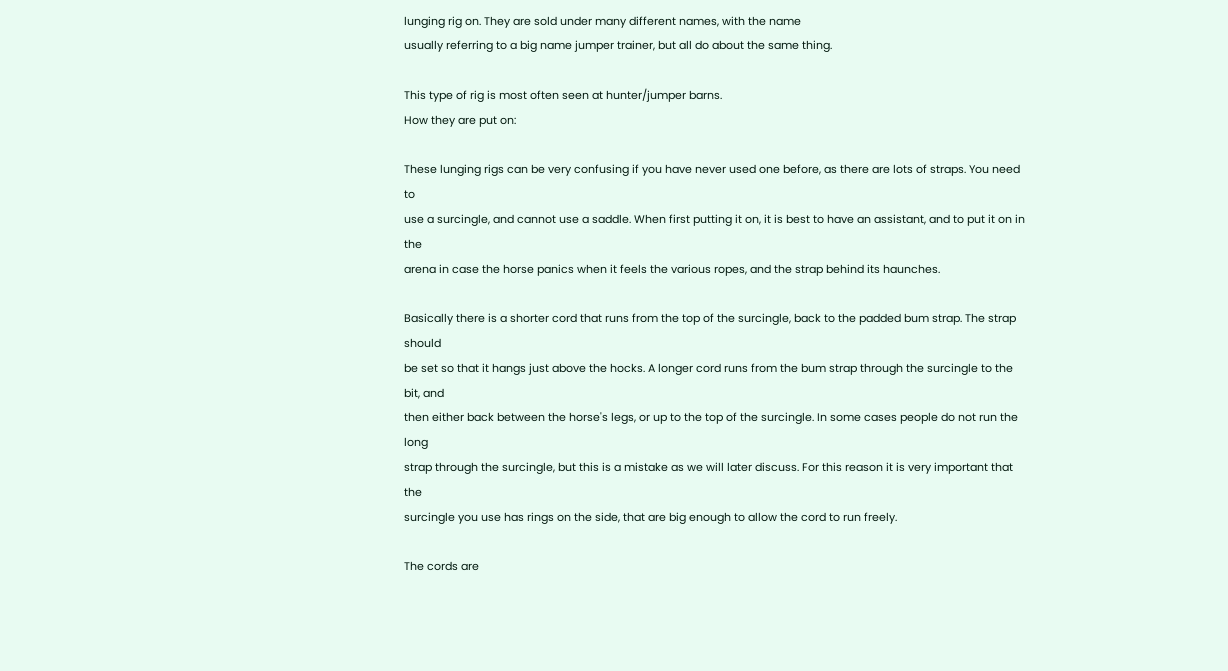lunging rig on. They are sold under many different names, with the name
usually referring to a big name jumper trainer, but all do about the same thing.

This type of rig is most often seen at hunter/jumper barns.
How they are put on:

These lunging rigs can be very confusing if you have never used one before, as there are lots of straps. You need to
use a surcingle, and cannot use a saddle. When first putting it on, it is best to have an assistant, and to put it on in the
arena in case the horse panics when it feels the various ropes, and the strap behind its haunches.

Basically there is a shorter cord that runs from the top of the surcingle, back to the padded bum strap. The strap should
be set so that it hangs just above the hocks. A longer cord runs from the bum strap through the surcingle to the bit, and
then either back between the horse's legs, or up to the top of the surcingle. In some cases people do not run the long
strap through the surcingle, but this is a mistake as we will later discuss. For this reason it is very important that the
surcingle you use has rings on the side, that are big enough to allow the cord to run freely.

The cords are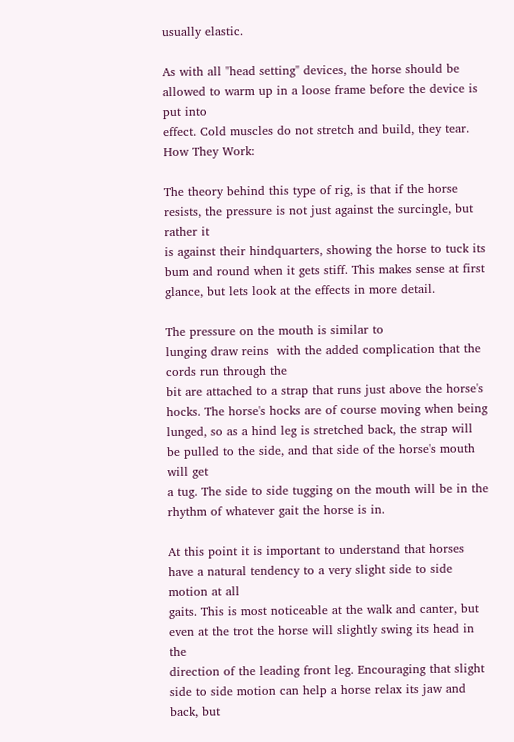usually elastic.

As with all "head setting" devices, the horse should be allowed to warm up in a loose frame before the device is put into
effect. Cold muscles do not stretch and build, they tear.
How They Work:

The theory behind this type of rig, is that if the horse resists, the pressure is not just against the surcingle, but rather it
is against their hindquarters, showing the horse to tuck its bum and round when it gets stiff. This makes sense at first
glance, but lets look at the effects in more detail.

The pressure on the mouth is similar to
lunging draw reins  with the added complication that the cords run through the
bit are attached to a strap that runs just above the horse's hocks. The horse's hocks are of course moving when being
lunged, so as a hind leg is stretched back, the strap will be pulled to the side, and that side of the horse's mouth will get
a tug. The side to side tugging on the mouth will be in the rhythm of whatever gait the horse is in.

At this point it is important to understand that horses have a natural tendency to a very slight side to side motion at all
gaits. This is most noticeable at the walk and canter, but even at the trot the horse will slightly swing its head in the
direction of the leading front leg. Encouraging that slight side to side motion can help a horse relax its jaw and back, but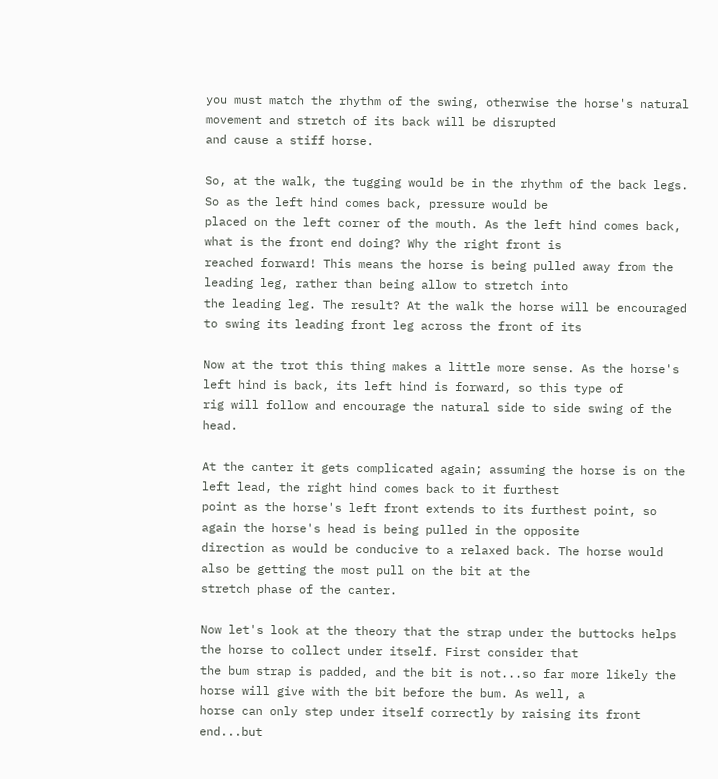you must match the rhythm of the swing, otherwise the horse's natural movement and stretch of its back will be disrupted
and cause a stiff horse.

So, at the walk, the tugging would be in the rhythm of the back legs. So as the left hind comes back, pressure would be
placed on the left corner of the mouth. As the left hind comes back, what is the front end doing? Why the right front is
reached forward! This means the horse is being pulled away from the leading leg, rather than being allow to stretch into
the leading leg. The result? At the walk the horse will be encouraged to swing its leading front leg across the front of its

Now at the trot this thing makes a little more sense. As the horse's left hind is back, its left hind is forward, so this type of
rig will follow and encourage the natural side to side swing of the head.

At the canter it gets complicated again; assuming the horse is on the left lead, the right hind comes back to it furthest
point as the horse's left front extends to its furthest point, so again the horse's head is being pulled in the opposite
direction as would be conducive to a relaxed back. The horse would also be getting the most pull on the bit at the
stretch phase of the canter.

Now let's look at the theory that the strap under the buttocks helps the horse to collect under itself. First consider that
the bum strap is padded, and the bit is not...so far more likely the horse will give with the bit before the bum. As well, a
horse can only step under itself correctly by raising its front end...but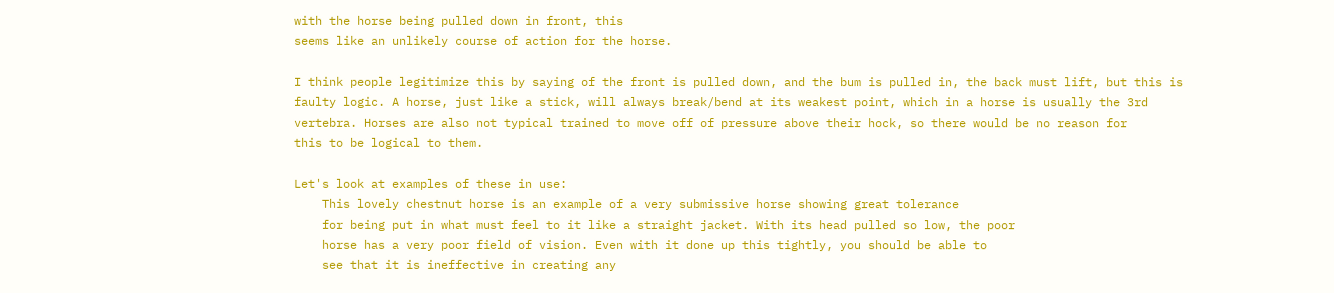with the horse being pulled down in front, this
seems like an unlikely course of action for the horse.

I think people legitimize this by saying of the front is pulled down, and the bum is pulled in, the back must lift, but this is
faulty logic. A horse, just like a stick, will always break/bend at its weakest point, which in a horse is usually the 3rd
vertebra. Horses are also not typical trained to move off of pressure above their hock, so there would be no reason for
this to be logical to them.

Let's look at examples of these in use:
    This lovely chestnut horse is an example of a very submissive horse showing great tolerance
    for being put in what must feel to it like a straight jacket. With its head pulled so low, the poor
    horse has a very poor field of vision. Even with it done up this tightly, you should be able to
    see that it is ineffective in creating any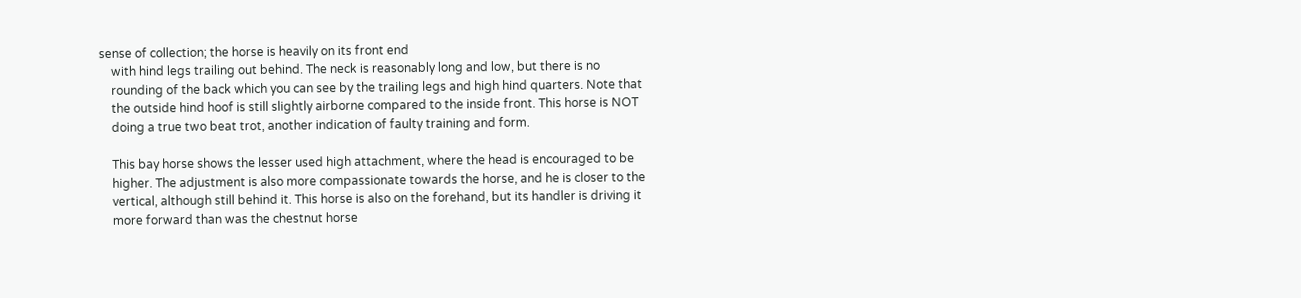sense of collection; the horse is heavily on its front end
    with hind legs trailing out behind. The neck is reasonably long and low, but there is no
    rounding of the back which you can see by the trailing legs and high hind quarters. Note that
    the outside hind hoof is still slightly airborne compared to the inside front. This horse is NOT
    doing a true two beat trot, another indication of faulty training and form.

    This bay horse shows the lesser used high attachment, where the head is encouraged to be
    higher. The adjustment is also more compassionate towards the horse, and he is closer to the
    vertical, although still behind it. This horse is also on the forehand, but its handler is driving it
    more forward than was the chestnut horse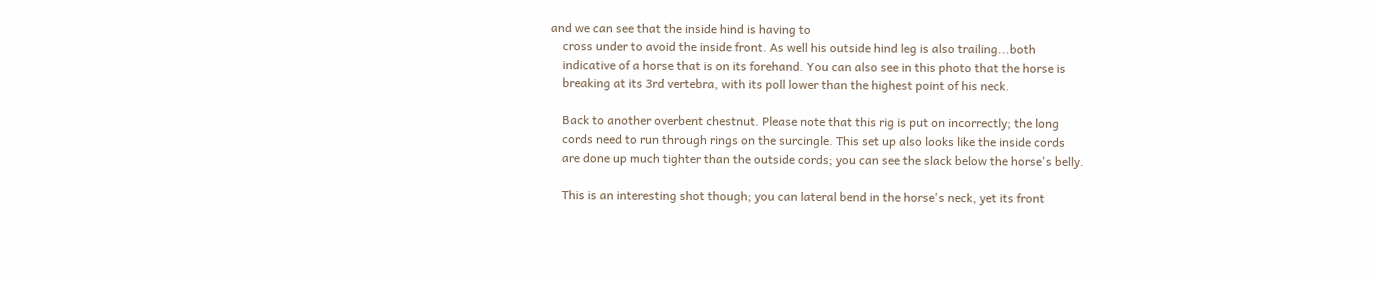and we can see that the inside hind is having to
    cross under to avoid the inside front. As well his outside hind leg is also trailing...both
    indicative of a horse that is on its forehand. You can also see in this photo that the horse is
    breaking at its 3rd vertebra, with its poll lower than the highest point of his neck.

    Back to another overbent chestnut. Please note that this rig is put on incorrectly; the long
    cords need to run through rings on the surcingle. This set up also looks like the inside cords
    are done up much tighter than the outside cords; you can see the slack below the horse's belly.

    This is an interesting shot though; you can lateral bend in the horse's neck, yet its front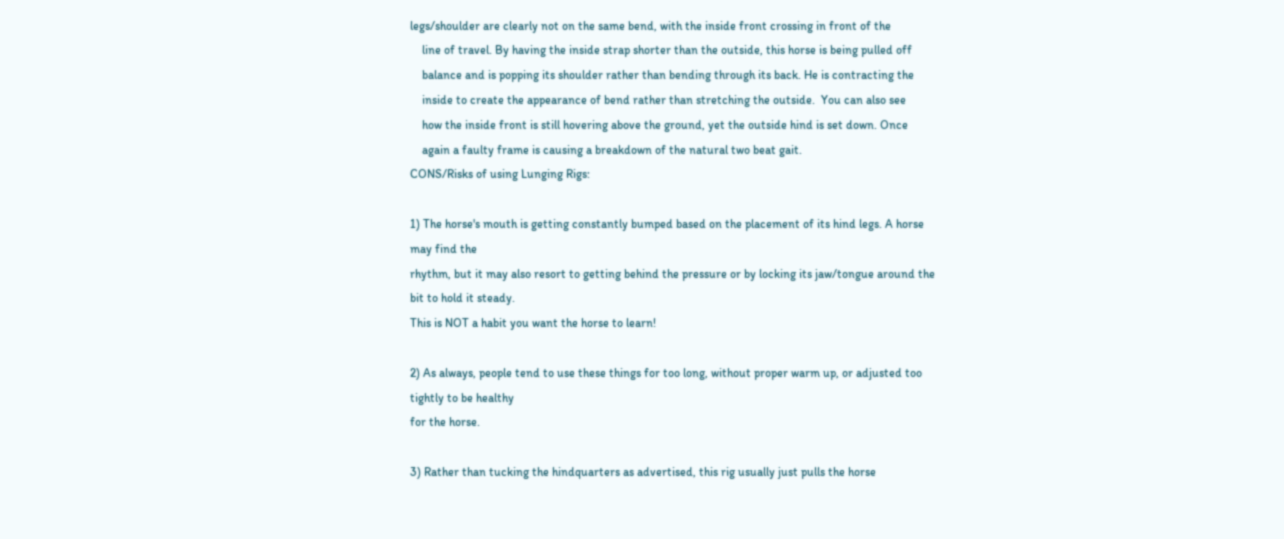legs/shoulder are clearly not on the same bend, with the inside front crossing in front of the
    line of travel. By having the inside strap shorter than the outside, this horse is being pulled off
    balance and is popping its shoulder rather than bending through its back. He is contracting the
    inside to create the appearance of bend rather than stretching the outside.  You can also see
    how the inside front is still hovering above the ground, yet the outside hind is set down. Once
    again a faulty frame is causing a breakdown of the natural two beat gait.
CONS/Risks of using Lunging Rigs:

1) The horse's mouth is getting constantly bumped based on the placement of its hind legs. A horse may find the
rhythm, but it may also resort to getting behind the pressure or by locking its jaw/tongue around the bit to hold it steady.
This is NOT a habit you want the horse to learn!

2) As always, people tend to use these things for too long, without proper warm up, or adjusted too tightly to be healthy
for the horse.

3) Rather than tucking the hindquarters as advertised, this rig usually just pulls the horse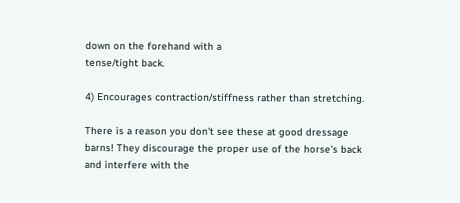down on the forehand with a
tense/tight back.

4) Encourages contraction/stiffness rather than stretching.

There is a reason you don't see these at good dressage barns! They discourage the proper use of the horse's back
and interfere with the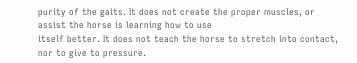purity of the gaits. It does not create the proper muscles, or assist the horse is learning how to use
itself better. It does not teach the horse to stretch into contact, nor to give to pressure.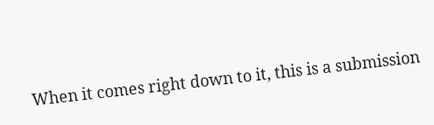When it comes right down to it, this is a submission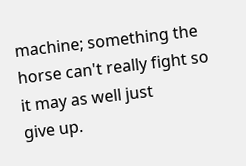machine; something the horse can't really fight so it may as well just
give up.